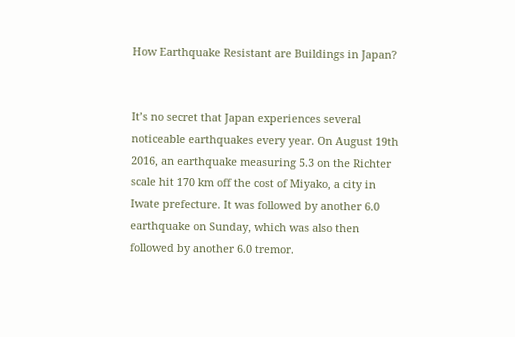How Earthquake Resistant are Buildings in Japan?


It’s no secret that Japan experiences several noticeable earthquakes every year. On August 19th 2016, an earthquake measuring 5.3 on the Richter scale hit 170 km off the cost of Miyako, a city in Iwate prefecture. It was followed by another 6.0 earthquake on Sunday, which was also then followed by another 6.0 tremor.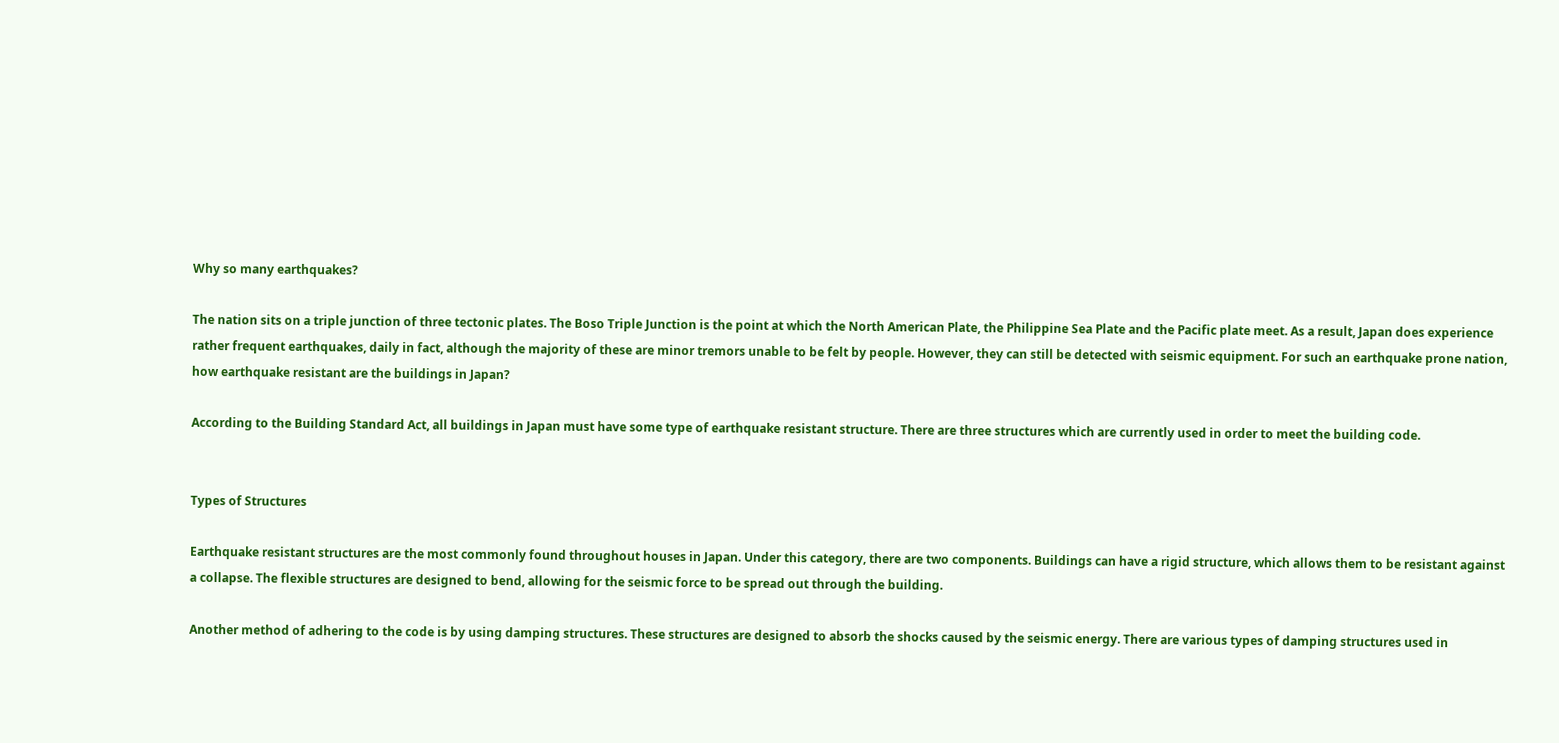Why so many earthquakes?

The nation sits on a triple junction of three tectonic plates. The Boso Triple Junction is the point at which the North American Plate, the Philippine Sea Plate and the Pacific plate meet. As a result, Japan does experience rather frequent earthquakes, daily in fact, although the majority of these are minor tremors unable to be felt by people. However, they can still be detected with seismic equipment. For such an earthquake prone nation, how earthquake resistant are the buildings in Japan?

According to the Building Standard Act, all buildings in Japan must have some type of earthquake resistant structure. There are three structures which are currently used in order to meet the building code.


Types of Structures

Earthquake resistant structures are the most commonly found throughout houses in Japan. Under this category, there are two components. Buildings can have a rigid structure, which allows them to be resistant against a collapse. The flexible structures are designed to bend, allowing for the seismic force to be spread out through the building.

Another method of adhering to the code is by using damping structures. These structures are designed to absorb the shocks caused by the seismic energy. There are various types of damping structures used in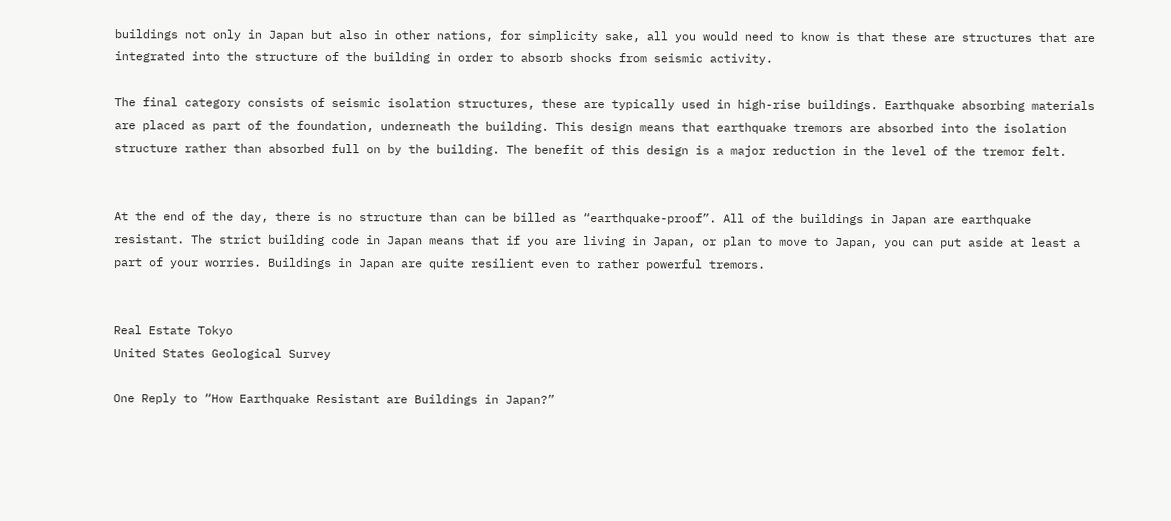buildings not only in Japan but also in other nations, for simplicity sake, all you would need to know is that these are structures that are integrated into the structure of the building in order to absorb shocks from seismic activity.

The final category consists of seismic isolation structures, these are typically used in high-rise buildings. Earthquake absorbing materials are placed as part of the foundation, underneath the building. This design means that earthquake tremors are absorbed into the isolation structure rather than absorbed full on by the building. The benefit of this design is a major reduction in the level of the tremor felt.


At the end of the day, there is no structure than can be billed as “earthquake-proof”. All of the buildings in Japan are earthquake resistant. The strict building code in Japan means that if you are living in Japan, or plan to move to Japan, you can put aside at least a part of your worries. Buildings in Japan are quite resilient even to rather powerful tremors.


Real Estate Tokyo
United States Geological Survey

One Reply to “How Earthquake Resistant are Buildings in Japan?”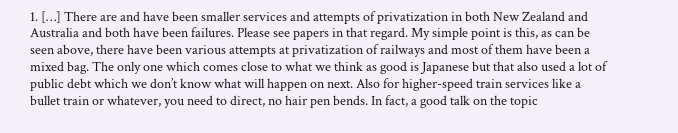1. […] There are and have been smaller services and attempts of privatization in both New Zealand and Australia and both have been failures. Please see papers in that regard. My simple point is this, as can be seen above, there have been various attempts at privatization of railways and most of them have been a mixed bag. The only one which comes close to what we think as good is Japanese but that also used a lot of public debt which we don’t know what will happen on next. Also for higher-speed train services like a bullet train or whatever, you need to direct, no hair pen bends. In fact, a good talk on the topic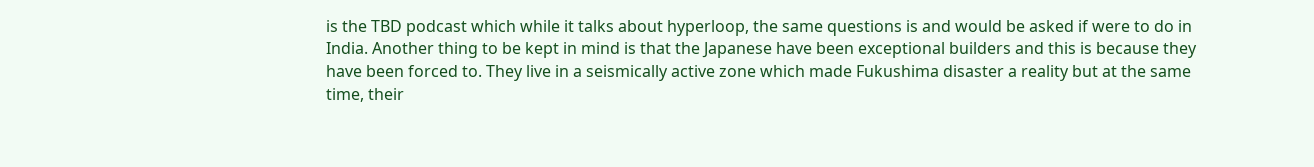is the TBD podcast which while it talks about hyperloop, the same questions is and would be asked if were to do in India. Another thing to be kept in mind is that the Japanese have been exceptional builders and this is because they have been forced to. They live in a seismically active zone which made Fukushima disaster a reality but at the same time, their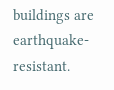buildings are earthquake-resistant.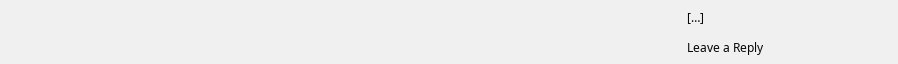[…]

Leave a Reply